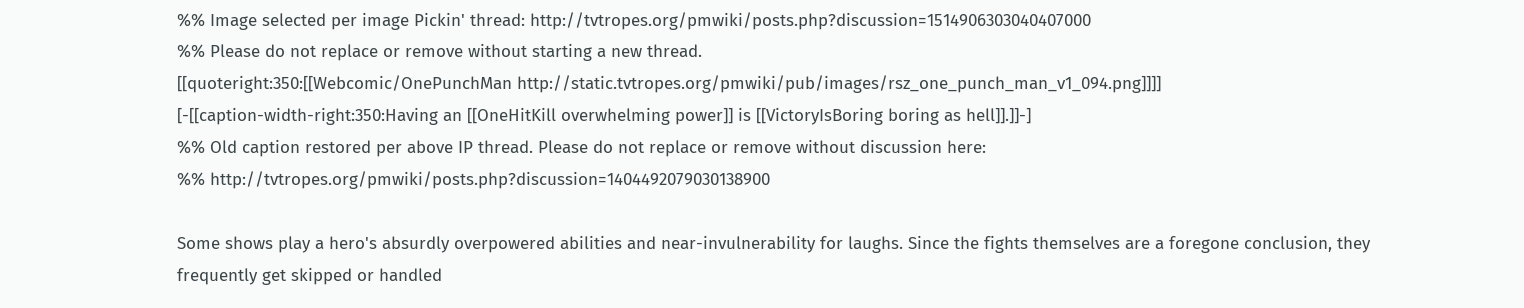%% Image selected per image Pickin' thread: http://tvtropes.org/pmwiki/posts.php?discussion=1514906303040407000
%% Please do not replace or remove without starting a new thread.
[[quoteright:350:[[Webcomic/OnePunchMan http://static.tvtropes.org/pmwiki/pub/images/rsz_one_punch_man_v1_094.png]]]]
[-[[caption-width-right:350:Having an [[OneHitKill overwhelming power]] is [[VictoryIsBoring boring as hell]].]]-]
%% Old caption restored per above IP thread. Please do not replace or remove without discussion here:
%% http://tvtropes.org/pmwiki/posts.php?discussion=1404492079030138900

Some shows play a hero's absurdly overpowered abilities and near-invulnerability for laughs. Since the fights themselves are a foregone conclusion, they frequently get skipped or handled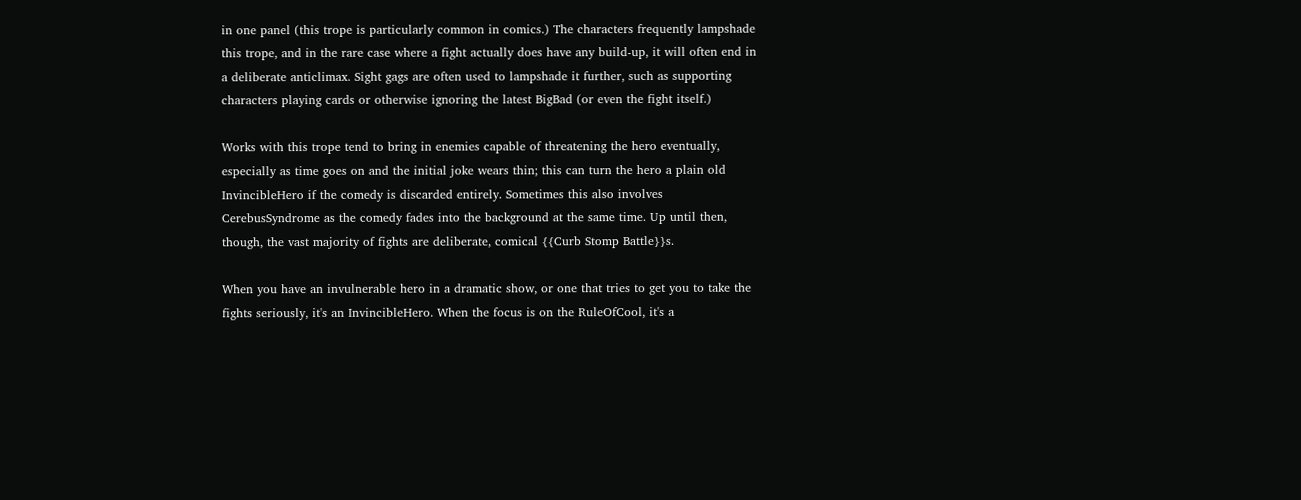in one panel (this trope is particularly common in comics.) The characters frequently lampshade this trope, and in the rare case where a fight actually does have any build-up, it will often end in a deliberate anticlimax. Sight gags are often used to lampshade it further, such as supporting characters playing cards or otherwise ignoring the latest BigBad (or even the fight itself.)

Works with this trope tend to bring in enemies capable of threatening the hero eventually, especially as time goes on and the initial joke wears thin; this can turn the hero a plain old InvincibleHero if the comedy is discarded entirely. Sometimes this also involves CerebusSyndrome as the comedy fades into the background at the same time. Up until then, though, the vast majority of fights are deliberate, comical {{Curb Stomp Battle}}s.

When you have an invulnerable hero in a dramatic show, or one that tries to get you to take the fights seriously, it's an InvincibleHero. When the focus is on the RuleOfCool, it's a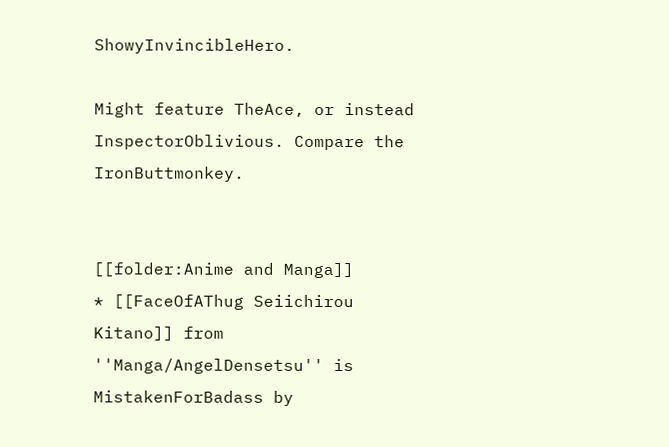ShowyInvincibleHero.

Might feature TheAce, or instead InspectorOblivious. Compare the IronButtmonkey.


[[folder:Anime and Manga]]
* [[FaceOfAThug Seiichirou Kitano]] from ''Manga/AngelDensetsu'' is MistakenForBadass by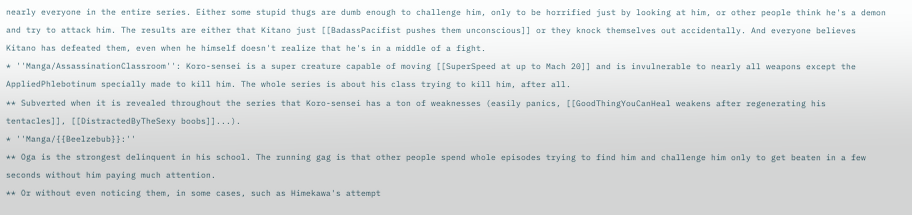nearly everyone in the entire series. Either some stupid thugs are dumb enough to challenge him, only to be horrified just by looking at him, or other people think he's a demon and try to attack him. The results are either that Kitano just [[BadassPacifist pushes them unconscious]] or they knock themselves out accidentally. And everyone believes Kitano has defeated them, even when he himself doesn't realize that he's in a middle of a fight.
* ''Manga/AssassinationClassroom'': Koro-sensei is a super creature capable of moving [[SuperSpeed at up to Mach 20]] and is invulnerable to nearly all weapons except the AppliedPhlebotinum specially made to kill him. The whole series is about his class trying to kill him, after all.
** Subverted when it is revealed throughout the series that Koro-sensei has a ton of weaknesses (easily panics, [[GoodThingYouCanHeal weakens after regenerating his tentacles]], [[DistractedByTheSexy boobs]]...).
* ''Manga/{{Beelzebub}}:''
** Oga is the strongest delinquent in his school. The running gag is that other people spend whole episodes trying to find him and challenge him only to get beaten in a few seconds without him paying much attention.
** Or without even noticing them, in some cases, such as Himekawa's attempt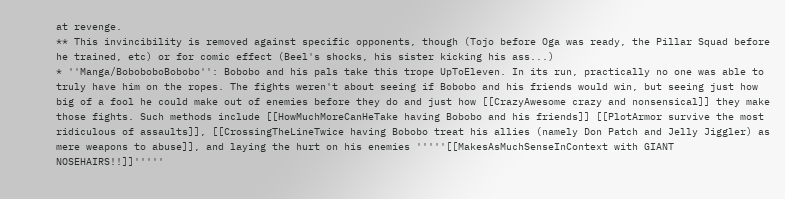at revenge.
** This invincibility is removed against specific opponents, though (Tojo before Oga was ready, the Pillar Squad before he trained, etc) or for comic effect (Beel's shocks, his sister kicking his ass...)
* ''Manga/BoboboboBobobo'': Bobobo and his pals take this trope UpToEleven. In its run, practically no one was able to truly have him on the ropes. The fights weren't about seeing if Bobobo and his friends would win, but seeing just how big of a fool he could make out of enemies before they do and just how [[CrazyAwesome crazy and nonsensical]] they make those fights. Such methods include [[HowMuchMoreCanHeTake having Bobobo and his friends]] [[PlotArmor survive the most ridiculous of assaults]], [[CrossingTheLineTwice having Bobobo treat his allies (namely Don Patch and Jelly Jiggler) as mere weapons to abuse]], and laying the hurt on his enemies '''''[[MakesAsMuchSenseInContext with GIANT NOSEHAIRS!!]]'''''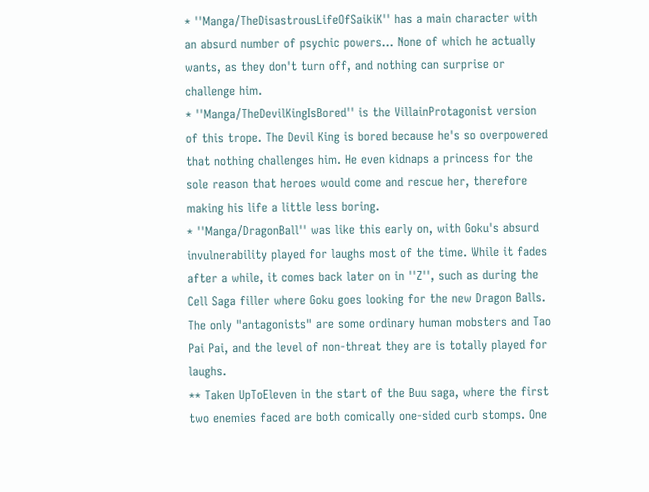* ''Manga/TheDisastrousLifeOfSaikiK'' has a main character with an absurd number of psychic powers... None of which he actually wants, as they don't turn off, and nothing can surprise or challenge him.
* ''Manga/TheDevilKingIsBored'' is the VillainProtagonist version of this trope. The Devil King is bored because he's so overpowered that nothing challenges him. He even kidnaps a princess for the sole reason that heroes would come and rescue her, therefore making his life a little less boring.
* ''Manga/DragonBall'' was like this early on, with Goku's absurd invulnerability played for laughs most of the time. While it fades after a while, it comes back later on in ''Z'', such as during the Cell Saga filler where Goku goes looking for the new Dragon Balls. The only "antagonists" are some ordinary human mobsters and Tao Pai Pai, and the level of non-threat they are is totally played for laughs.
** Taken UpToEleven in the start of the Buu saga, where the first two enemies faced are both comically one-sided curb stomps. One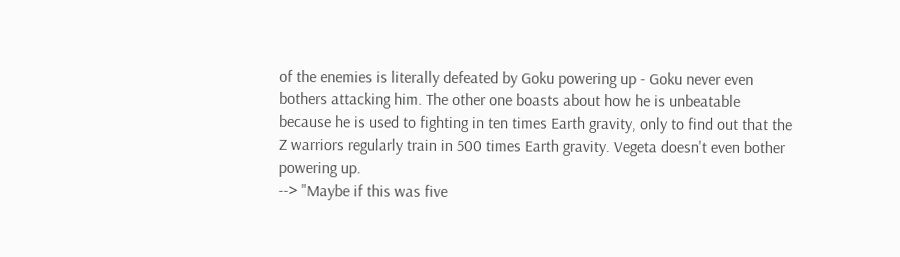of the enemies is literally defeated by Goku powering up - Goku never even bothers attacking him. The other one boasts about how he is unbeatable because he is used to fighting in ten times Earth gravity, only to find out that the Z warriors regularly train in 500 times Earth gravity. Vegeta doesn't even bother powering up.
--> "Maybe if this was five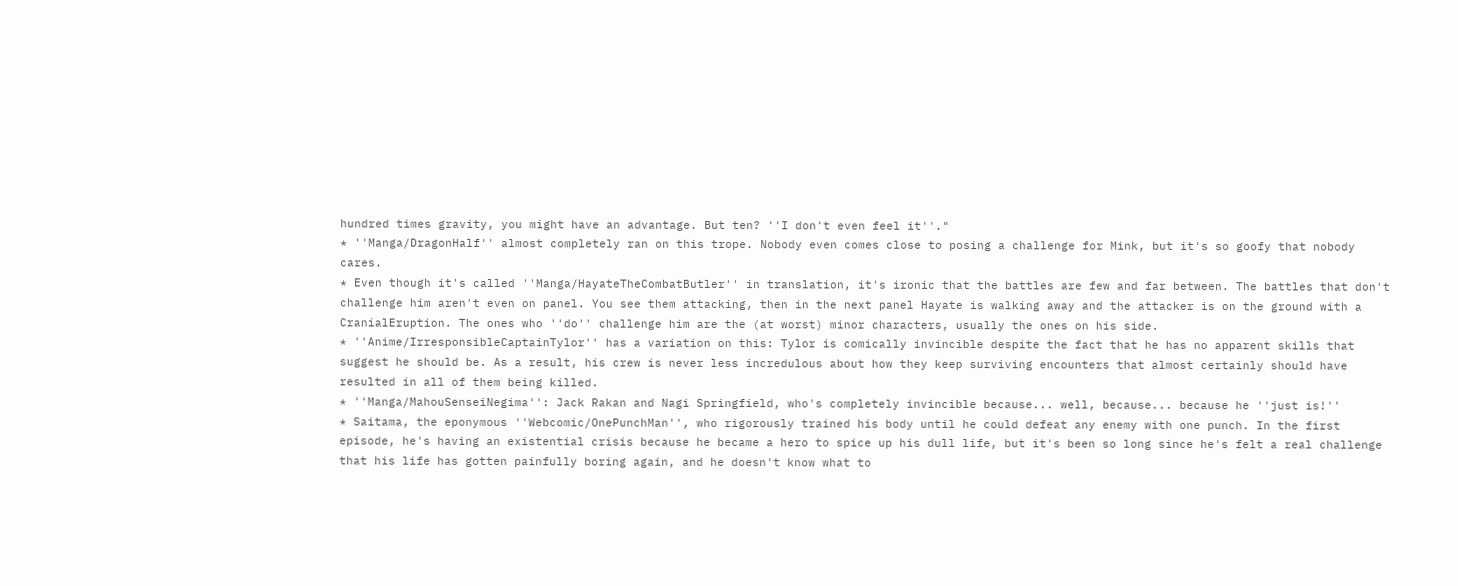hundred times gravity, you might have an advantage. But ten? ''I don't even feel it''."
* ''Manga/DragonHalf'' almost completely ran on this trope. Nobody even comes close to posing a challenge for Mink, but it's so goofy that nobody cares.
* Even though it's called ''Manga/HayateTheCombatButler'' in translation, it's ironic that the battles are few and far between. The battles that don't challenge him aren't even on panel. You see them attacking, then in the next panel Hayate is walking away and the attacker is on the ground with a CranialEruption. The ones who ''do'' challenge him are the (at worst) minor characters, usually the ones on his side.
* ''Anime/IrresponsibleCaptainTylor'' has a variation on this: Tylor is comically invincible despite the fact that he has no apparent skills that suggest he should be. As a result, his crew is never less incredulous about how they keep surviving encounters that almost certainly should have resulted in all of them being killed.
* ''Manga/MahouSenseiNegima'': Jack Rakan and Nagi Springfield, who's completely invincible because... well, because... because he ''just is!''
* Saitama, the eponymous ''Webcomic/OnePunchMan'', who rigorously trained his body until he could defeat any enemy with one punch. In the first episode, he's having an existential crisis because he became a hero to spice up his dull life, but it's been so long since he's felt a real challenge that his life has gotten painfully boring again, and he doesn't know what to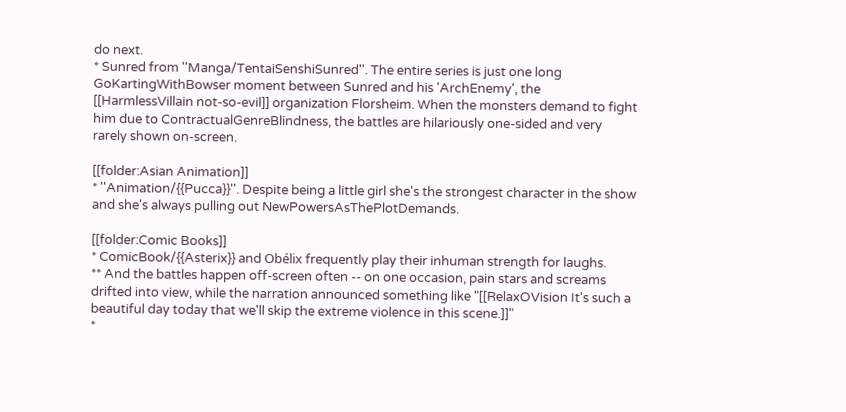do next.
* Sunred from ''Manga/TentaiSenshiSunred''. The entire series is just one long GoKartingWithBowser moment between Sunred and his 'ArchEnemy', the [[HarmlessVillain not-so-evil]] organization Florsheim. When the monsters demand to fight him due to ContractualGenreBlindness, the battles are hilariously one-sided and very rarely shown on-screen.

[[folder:Asian Animation]]
* ''Animation/{{Pucca}}''. Despite being a little girl she's the strongest character in the show and she's always pulling out NewPowersAsThePlotDemands.

[[folder:Comic Books]]
* ComicBook/{{Asterix}} and Obélix frequently play their inhuman strength for laughs.
** And the battles happen off-screen often -- on one occasion, pain stars and screams drifted into view, while the narration announced something like "[[RelaxOVision It's such a beautiful day today that we'll skip the extreme violence in this scene.]]"
*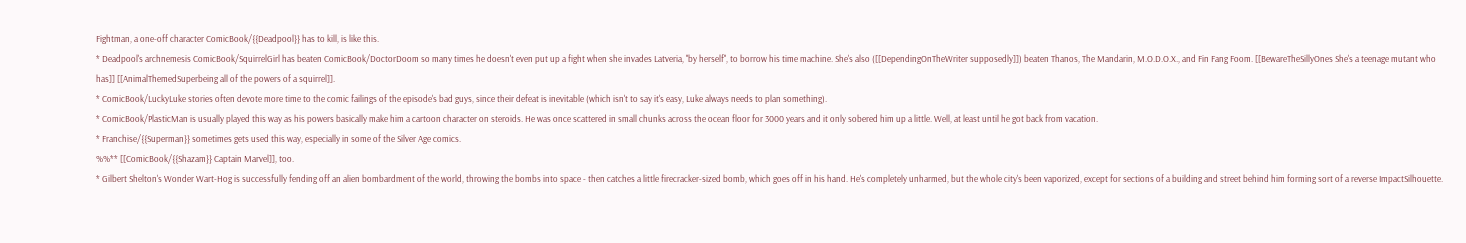Fightman, a one-off character ComicBook/{{Deadpool}} has to kill, is like this.
* Deadpool's archnemesis ComicBook/SquirrelGirl has beaten ComicBook/DoctorDoom so many times he doesn't even put up a fight when she invades Latveria, ''by herself'', to borrow his time machine. She's also ([[DependingOnTheWriter supposedly]]) beaten Thanos, The Mandarin, M.O.D.O.X., and Fin Fang Foom. [[BewareTheSillyOnes She's a teenage mutant who has]] [[AnimalThemedSuperbeing all of the powers of a squirrel]].
* ComicBook/LuckyLuke stories often devote more time to the comic failings of the episode's bad guys, since their defeat is inevitable (which isn't to say it's easy, Luke always needs to plan something).
* ComicBook/PlasticMan is usually played this way as his powers basically make him a cartoon character on steroids. He was once scattered in small chunks across the ocean floor for 3000 years and it only sobered him up a little. Well, at least until he got back from vacation.
* Franchise/{{Superman}} sometimes gets used this way, especially in some of the Silver Age comics.
%%** [[ComicBook/{{Shazam}} Captain Marvel]], too.
* Gilbert Shelton's Wonder Wart-Hog is successfully fending off an alien bombardment of the world, throwing the bombs into space - then catches a little firecracker-sized bomb, which goes off in his hand. He's completely unharmed, but the whole city's been vaporized, except for sections of a building and street behind him forming sort of a reverse ImpactSilhouette.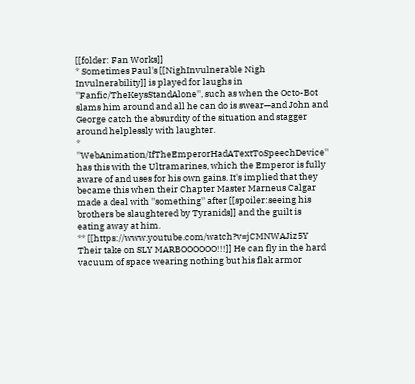[[folder: Fan Works]]
* Sometimes Paul's [[NighInvulnerable Nigh Invulnerability]] is played for laughs in ''Fanfic/TheKeysStandAlone'', such as when the Octo-Bot slams him around and all he can do is swear—and John and George catch the absurdity of the situation and stagger around helplessly with laughter.
* ''WebAnimation/IfTheEmperorHadATextToSpeechDevice'' has this with the Ultramarines, which the Emperor is fully aware of and uses for his own gains. It's implied that they became this when their Chapter Master Marneus Calgar made a deal with ''something'' after [[spoiler:seeing his brothers be slaughtered by Tyranids]] and the guilt is eating away at him.
** [[https://www.youtube.com/watch?v=jCMNWAJiz5Y Their take on SLY MARBOOOOOO!!!]] He can fly in the hard vacuum of space wearing nothing but his flak armor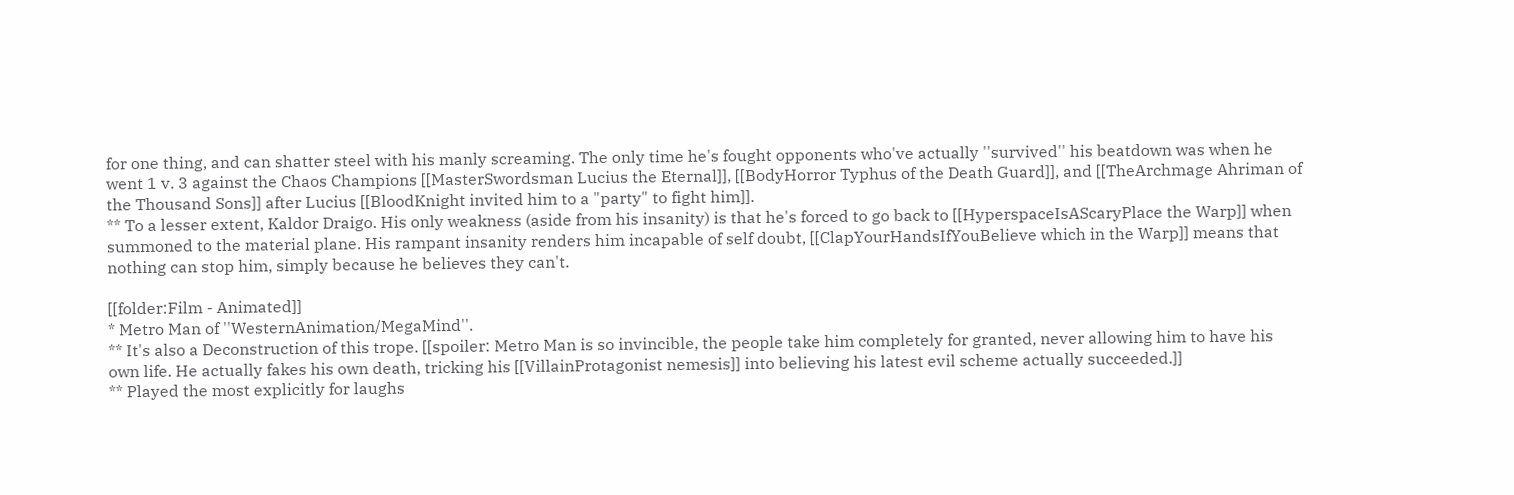for one thing, and can shatter steel with his manly screaming. The only time he's fought opponents who've actually ''survived'' his beatdown was when he went 1 v. 3 against the Chaos Champions [[MasterSwordsman Lucius the Eternal]], [[BodyHorror Typhus of the Death Guard]], and [[TheArchmage Ahriman of the Thousand Sons]] after Lucius [[BloodKnight invited him to a "party" to fight him]].
** To a lesser extent, Kaldor Draigo. His only weakness (aside from his insanity) is that he's forced to go back to [[HyperspaceIsAScaryPlace the Warp]] when summoned to the material plane. His rampant insanity renders him incapable of self doubt, [[ClapYourHandsIfYouBelieve which in the Warp]] means that nothing can stop him, simply because he believes they can't.

[[folder:Film - Animated]]
* Metro Man of ''WesternAnimation/MegaMind''.
** It's also a Deconstruction of this trope. [[spoiler: Metro Man is so invincible, the people take him completely for granted, never allowing him to have his own life. He actually fakes his own death, tricking his [[VillainProtagonist nemesis]] into believing his latest evil scheme actually succeeded.]]
** Played the most explicitly for laughs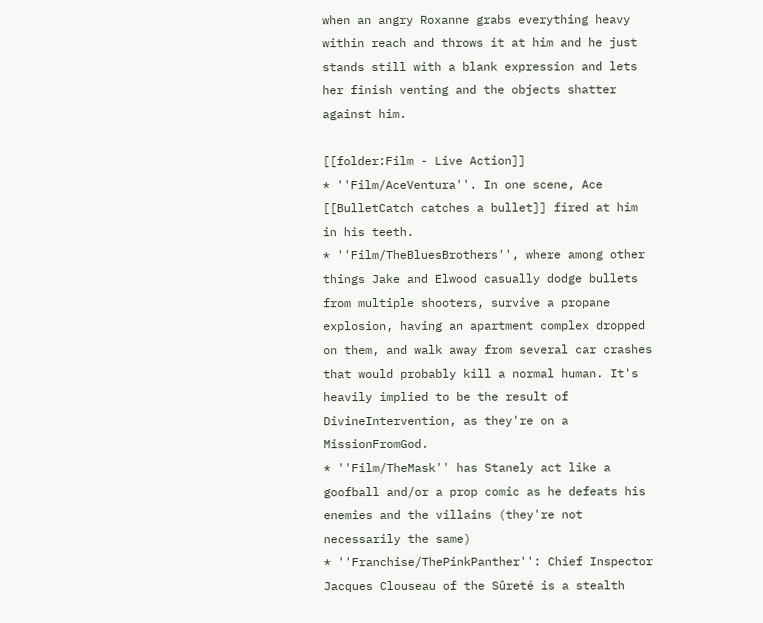when an angry Roxanne grabs everything heavy within reach and throws it at him and he just stands still with a blank expression and lets her finish venting and the objects shatter against him.

[[folder:Film - Live Action]]
* ''Film/AceVentura''. In one scene, Ace [[BulletCatch catches a bullet]] fired at him in his teeth.
* ''Film/TheBluesBrothers'', where among other things Jake and Elwood casually dodge bullets from multiple shooters, survive a propane explosion, having an apartment complex dropped on them, and walk away from several car crashes that would probably kill a normal human. It's heavily implied to be the result of DivineIntervention, as they're on a MissionFromGod.
* ''Film/TheMask'' has Stanely act like a goofball and/or a prop comic as he defeats his enemies and the villains (they're not necessarily the same)
* ''Franchise/ThePinkPanther'': Chief Inspector Jacques Clouseau of the Sûreté is a stealth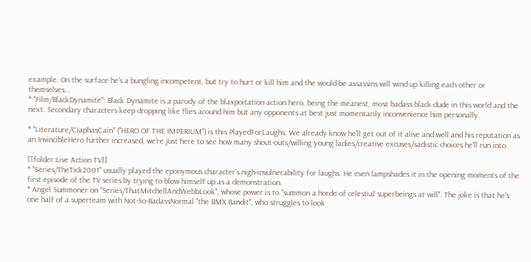example. On the surface he's a bungling incompetent, but try to hurt or kill him and the would-be assassins will wind up killing each other or themselves...
* ''Film/BlackDynamite'': Black Dynamite is a parody of the blaxpoitation action hero, being the meanest, most badass black dude in this world and the next. Secondary characters keep dropping like flies around him but any opponents at best just momentarily inconvenience him personally.

* ''Literature/CiaphasCain'' (''HERO OF THE IMPERIUM'') is this PlayedForLaughs. We already know he'll get out of it alive and well and his reputation as an InvincibleHero further increased, we're just here to see how many shout-outs/willing young ladies/creative excuses/sadistic choices he'll run into.

[[folder:Live Action TV]]
* ''Series/TheTick2001'' usually played the eponymous character's nigh-invulnerability for laughs. He even lampshades it in the opening moments of the first episode of the TV series by trying to blow himself up as a demonstration.
* Angel Summoner on ''Series/ThatMitchellAndWebbLook'', whose power is to "summon a horde of celestial superbeings at will". The joke is that he's one half of a superteam with Not-So-BadassNormal "the BMX Bandit", who struggles to look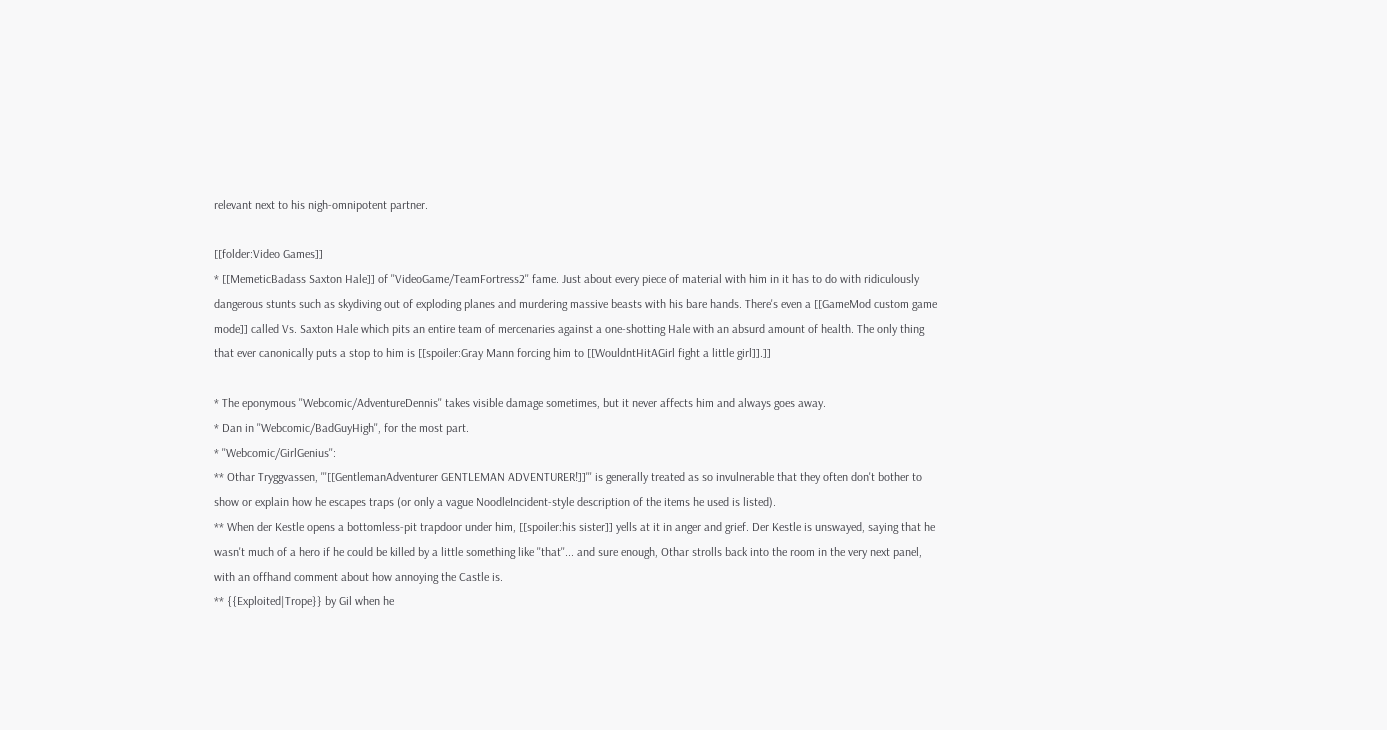relevant next to his nigh-omnipotent partner.

[[folder:Video Games]]
* [[MemeticBadass Saxton Hale]] of ''VideoGame/TeamFortress2'' fame. Just about every piece of material with him in it has to do with ridiculously dangerous stunts such as skydiving out of exploding planes and murdering massive beasts with his bare hands. There's even a [[GameMod custom game mode]] called Vs. Saxton Hale which pits an entire team of mercenaries against a one-shotting Hale with an absurd amount of health. The only thing that ever canonically puts a stop to him is [[spoiler:Gray Mann forcing him to [[WouldntHitAGirl fight a little girl]].]]

* The eponymous ''Webcomic/AdventureDennis'' takes visible damage sometimes, but it never affects him and always goes away.
* Dan in ''Webcomic/BadGuyHigh'', for the most part.
* ''Webcomic/GirlGenius'':
** Othar Tryggvassen, '''[[GentlemanAdventurer GENTLEMAN ADVENTURER!]]''' is generally treated as so invulnerable that they often don't bother to show or explain how he escapes traps (or only a vague NoodleIncident-style description of the items he used is listed).
** When der Kestle opens a bottomless-pit trapdoor under him, [[spoiler:his sister]] yells at it in anger and grief. Der Kestle is unswayed, saying that he wasn't much of a hero if he could be killed by a little something like ''that''... and sure enough, Othar strolls back into the room in the very next panel, with an offhand comment about how annoying the Castle is.
** {{Exploited|Trope}} by Gil when he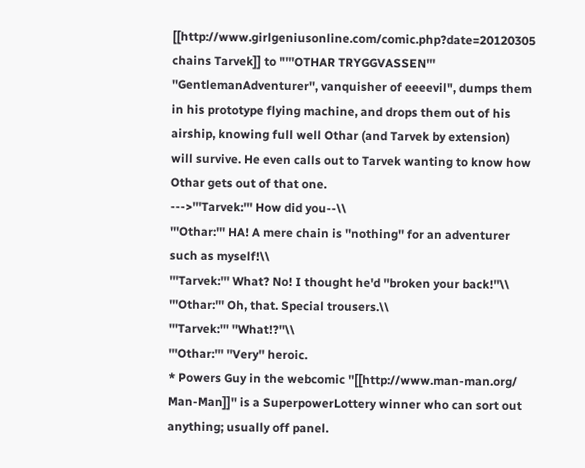[[http://www.girlgeniusonline.com/comic.php?date=20120305 chains Tarvek]] to "'''OTHAR TRYGGVASSEN''' ''GentlemanAdventurer'', vanquisher of eeeevil", dumps them in his prototype flying machine, and drops them out of his airship, knowing full well Othar (and Tarvek by extension) will survive. He even calls out to Tarvek wanting to know how Othar gets out of that one.
--->'''Tarvek:''' How did you--\\
'''Othar:''' HA! A mere chain is ''nothing'' for an adventurer such as myself!\\
'''Tarvek:''' What? No! I thought he'd ''broken your back!''\\
'''Othar:''' Oh, that. Special trousers.\\
'''Tarvek:''' ''What!?''\\
'''Othar:''' ''Very'' heroic.
* Powers Guy in the webcomic ''[[http://www.man-man.org/ Man-Man]]'' is a SuperpowerLottery winner who can sort out anything; usually off panel.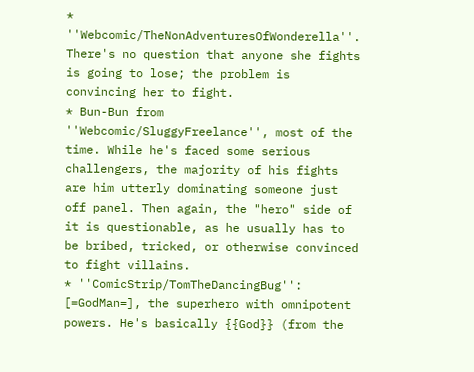* ''Webcomic/TheNonAdventuresOfWonderella''. There's no question that anyone she fights is going to lose; the problem is convincing her to fight.
* Bun-Bun from ''Webcomic/SluggyFreelance'', most of the time. While he's faced some serious challengers, the majority of his fights are him utterly dominating someone just off panel. Then again, the "hero" side of it is questionable, as he usually has to be bribed, tricked, or otherwise convinced to fight villains.
* ''ComicStrip/TomTheDancingBug'': [=GodMan=], the superhero with omnipotent powers. He's basically {{God}} (from the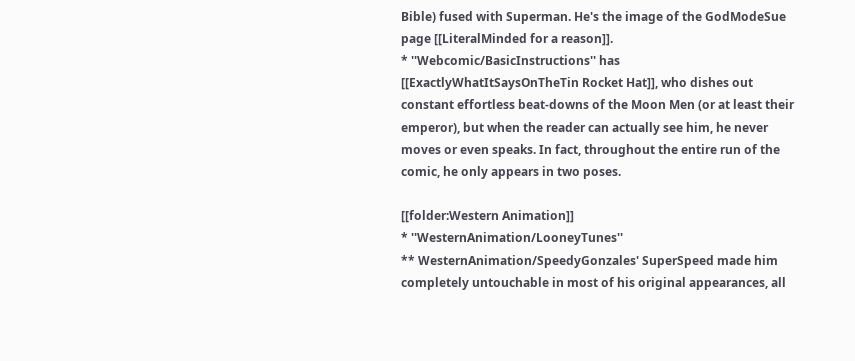Bible) fused with Superman. He's the image of the GodModeSue page [[LiteralMinded for a reason]].
* ''Webcomic/BasicInstructions'' has [[ExactlyWhatItSaysOnTheTin Rocket Hat]], who dishes out constant effortless beat-downs of the Moon Men (or at least their emperor), but when the reader can actually see him, he never moves or even speaks. In fact, throughout the entire run of the comic, he only appears in two poses.

[[folder:Western Animation]]
* ''WesternAnimation/LooneyTunes''
** WesternAnimation/SpeedyGonzales' SuperSpeed made him completely untouchable in most of his original appearances, all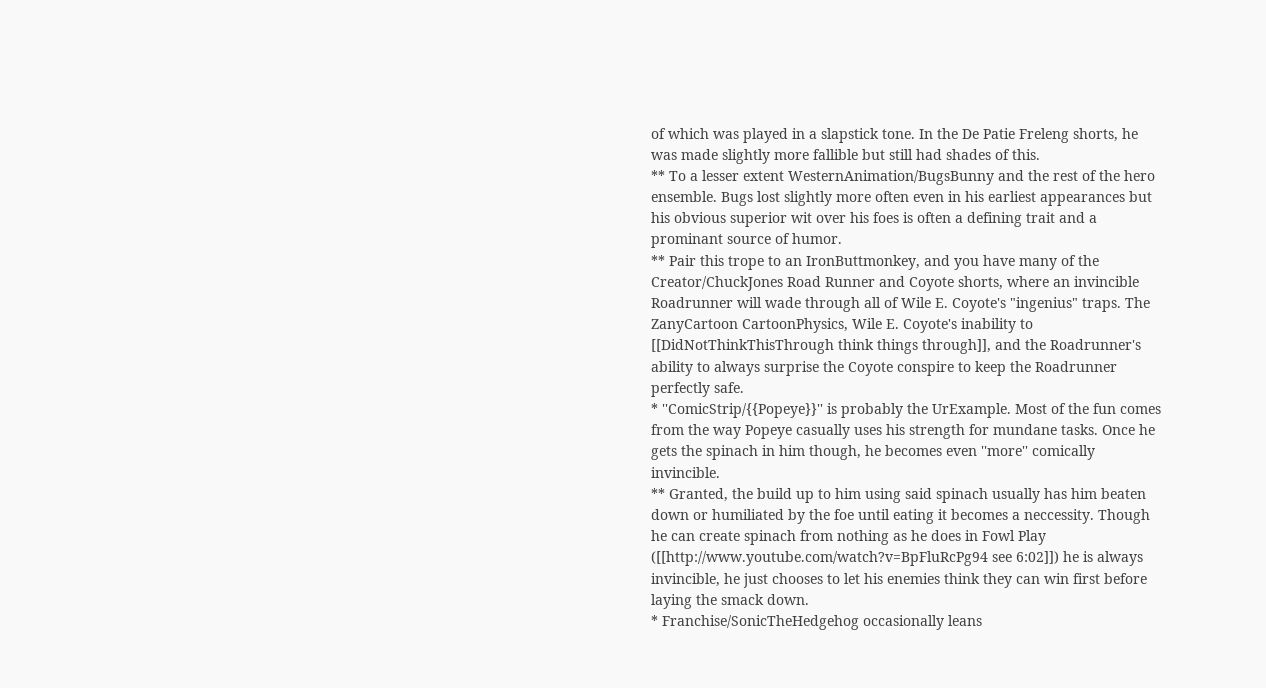of which was played in a slapstick tone. In the De Patie Freleng shorts, he was made slightly more fallible but still had shades of this.
** To a lesser extent WesternAnimation/BugsBunny and the rest of the hero ensemble. Bugs lost slightly more often even in his earliest appearances but his obvious superior wit over his foes is often a defining trait and a prominant source of humor.
** Pair this trope to an IronButtmonkey, and you have many of the Creator/ChuckJones Road Runner and Coyote shorts, where an invincible Roadrunner will wade through all of Wile E. Coyote's "ingenius" traps. The ZanyCartoon CartoonPhysics, Wile E. Coyote's inability to [[DidNotThinkThisThrough think things through]], and the Roadrunner's ability to always surprise the Coyote conspire to keep the Roadrunner perfectly safe.
* ''ComicStrip/{{Popeye}}'' is probably the UrExample. Most of the fun comes from the way Popeye casually uses his strength for mundane tasks. Once he gets the spinach in him though, he becomes even ''more'' comically invincible.
** Granted, the build up to him using said spinach usually has him beaten down or humiliated by the foe until eating it becomes a neccessity. Though he can create spinach from nothing as he does in Fowl Play ([[http://www.youtube.com/watch?v=BpFluRcPg94 see 6:02]]) he is always invincible, he just chooses to let his enemies think they can win first before laying the smack down.
* Franchise/SonicTheHedgehog occasionally leans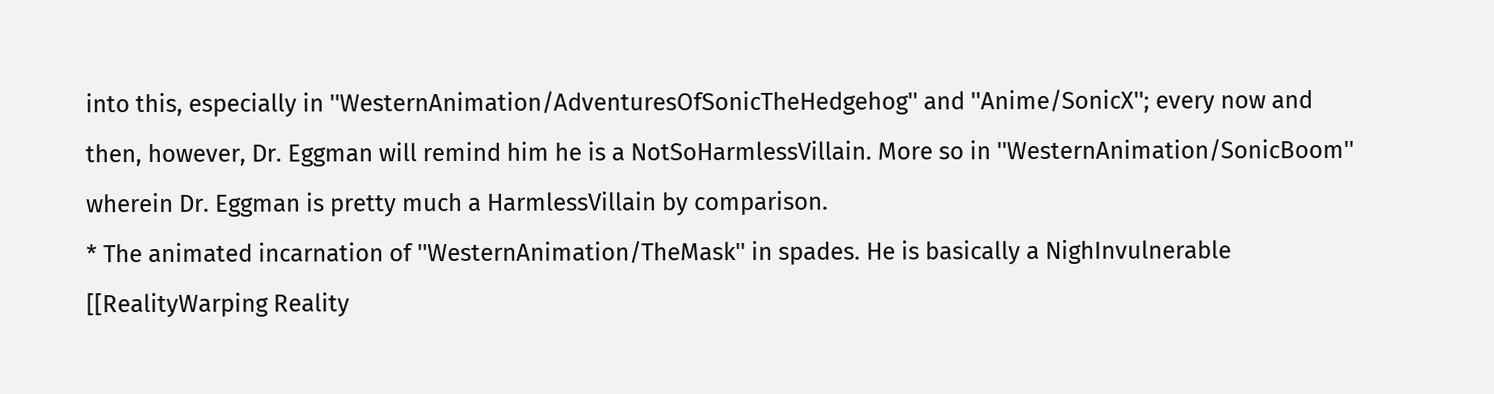into this, especially in ''WesternAnimation/AdventuresOfSonicTheHedgehog'' and ''Anime/SonicX''; every now and then, however, Dr. Eggman will remind him he is a NotSoHarmlessVillain. More so in ''WesternAnimation/SonicBoom'' wherein Dr. Eggman is pretty much a HarmlessVillain by comparison.
* The animated incarnation of ''WesternAnimation/TheMask'' in spades. He is basically a NighInvulnerable [[RealityWarping Reality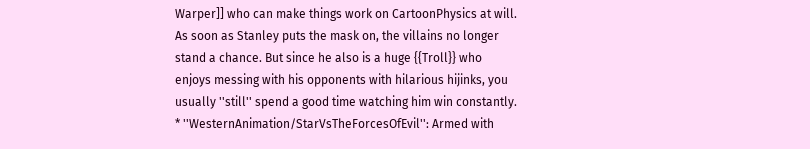Warper]] who can make things work on CartoonPhysics at will. As soon as Stanley puts the mask on, the villains no longer stand a chance. But since he also is a huge {{Troll}} who enjoys messing with his opponents with hilarious hijinks, you usually ''still'' spend a good time watching him win constantly.
* ''WesternAnimation/StarVsTheForcesOfEvil'': Armed with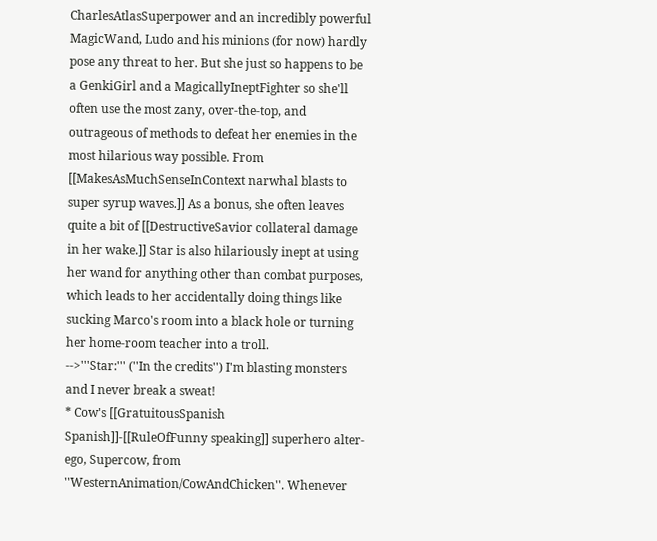CharlesAtlasSuperpower and an incredibly powerful MagicWand, Ludo and his minions (for now) hardly pose any threat to her. But she just so happens to be a GenkiGirl and a MagicallyIneptFighter so she'll often use the most zany, over-the-top, and outrageous of methods to defeat her enemies in the most hilarious way possible. From [[MakesAsMuchSenseInContext narwhal blasts to super syrup waves.]] As a bonus, she often leaves quite a bit of [[DestructiveSavior collateral damage in her wake.]] Star is also hilariously inept at using her wand for anything other than combat purposes, which leads to her accidentally doing things like sucking Marco's room into a black hole or turning her home-room teacher into a troll.
-->'''Star:''' (''In the credits'') I'm blasting monsters and I never break a sweat!
* Cow's [[GratuitousSpanish Spanish]]-[[RuleOfFunny speaking]] superhero alter-ego, Supercow, from ''WesternAnimation/CowAndChicken''. Whenever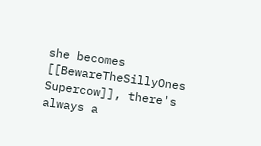she becomes [[BewareTheSillyOnes Supercow]], there's always a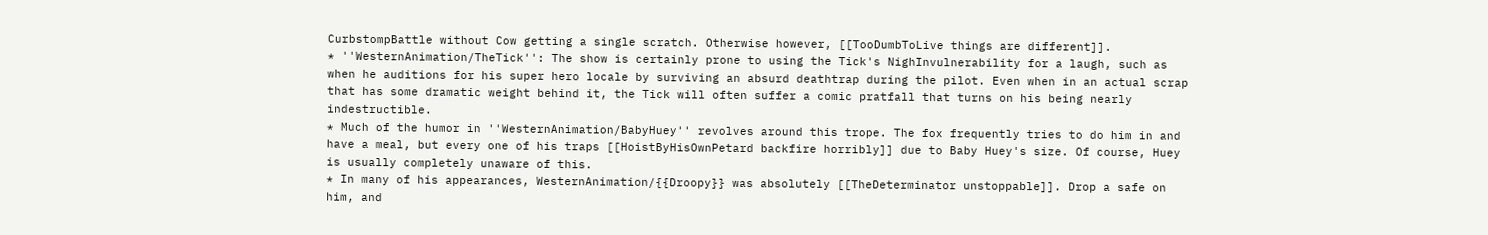CurbstompBattle without Cow getting a single scratch. Otherwise however, [[TooDumbToLive things are different]].
* ''WesternAnimation/TheTick'': The show is certainly prone to using the Tick's NighInvulnerability for a laugh, such as when he auditions for his super hero locale by surviving an absurd deathtrap during the pilot. Even when in an actual scrap that has some dramatic weight behind it, the Tick will often suffer a comic pratfall that turns on his being nearly indestructible.
* Much of the humor in ''WesternAnimation/BabyHuey'' revolves around this trope. The fox frequently tries to do him in and have a meal, but every one of his traps [[HoistByHisOwnPetard backfire horribly]] due to Baby Huey's size. Of course, Huey is usually completely unaware of this.
* In many of his appearances, WesternAnimation/{{Droopy}} was absolutely [[TheDeterminator unstoppable]]. Drop a safe on him, and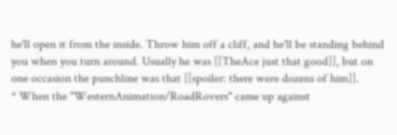he'll open it from the inside. Throw him off a cliff, and he'll be standing behind you when you turn around. Usually he was [[TheAce just that good]], but on one occasion the punchline was that [[spoiler: there were dozens of him]].
* When the ''WesternAnimation/RoadRovers'' came up against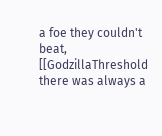a foe they couldn't beat, [[GodzillaThreshold there was always a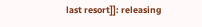last resort]]: releasing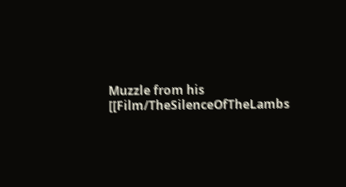Muzzle from his [[Film/TheSilenceOfTheLambs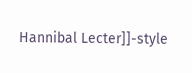Hannibal Lecter]]-style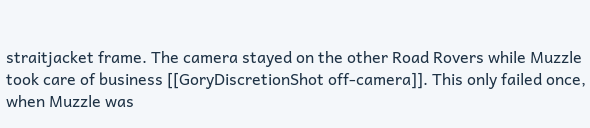straitjacket frame. The camera stayed on the other Road Rovers while Muzzle took care of business [[GoryDiscretionShot off-camera]]. This only failed once, when Muzzle was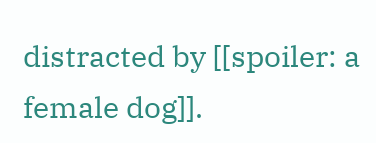distracted by [[spoiler: a female dog]].